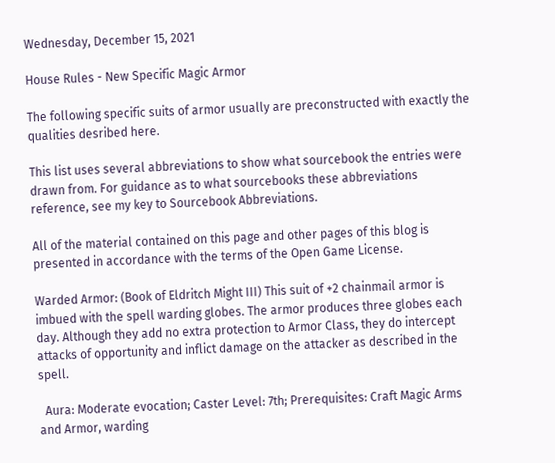Wednesday, December 15, 2021

House Rules - New Specific Magic Armor

The following specific suits of armor usually are preconstructed with exactly the qualities desribed here.

This list uses several abbreviations to show what sourcebook the entries were drawn from. For guidance as to what sourcebooks these abbreviations reference, see my key to Sourcebook Abbreviations.

All of the material contained on this page and other pages of this blog is presented in accordance with the terms of the Open Game License.

Warded Armor: (Book of Eldritch Might III) This suit of +2 chainmail armor is imbued with the spell warding globes. The armor produces three globes each day. Although they add no extra protection to Armor Class, they do intercept attacks of opportunity and inflict damage on the attacker as described in the spell.

  Aura: Moderate evocation; Caster Level: 7th; Prerequisites: Craft Magic Arms and Armor, warding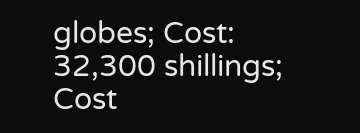globes; Cost: 32,300 shillings; Cost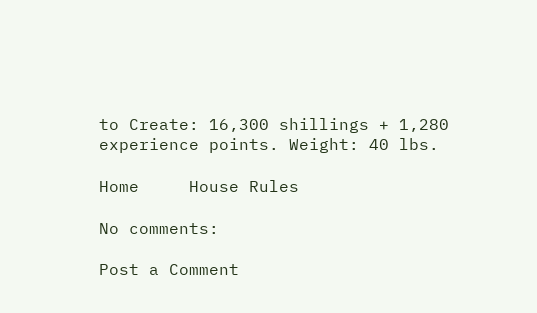to Create: 16,300 shillings + 1,280 experience points. Weight: 40 lbs.

Home     House Rules

No comments:

Post a Comment